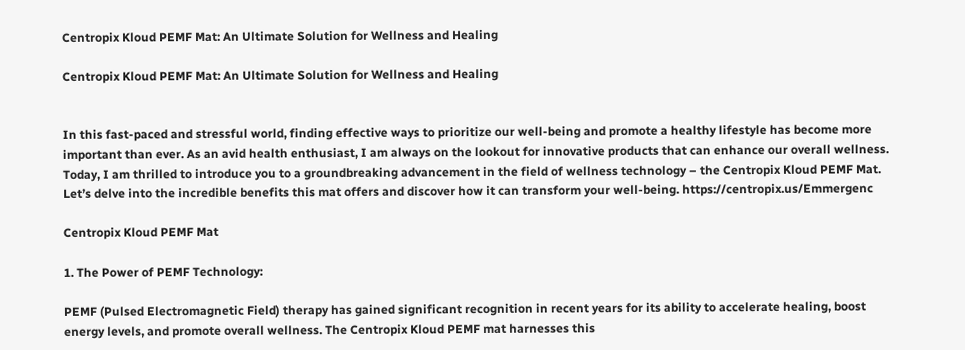Centropix Kloud PEMF Mat: An Ultimate Solution for Wellness and Healing

Centropix Kloud PEMF Mat: An Ultimate Solution for Wellness and Healing


In this fast-paced and stressful world, finding effective ways to prioritize our well-being and promote a healthy lifestyle has become more important than ever. As an avid health enthusiast, I am always on the lookout for innovative products that can enhance our overall wellness. Today, I am thrilled to introduce you to a groundbreaking advancement in the field of wellness technology – the Centropix Kloud PEMF Mat. Let’s delve into the incredible benefits this mat offers and discover how it can transform your well-being. https://centropix.us/Emmergenc

Centropix Kloud PEMF Mat

1. The Power of PEMF Technology:

PEMF (Pulsed Electromagnetic Field) therapy has gained significant recognition in recent years for its ability to accelerate healing, boost energy levels, and promote overall wellness. The Centropix Kloud PEMF mat harnesses this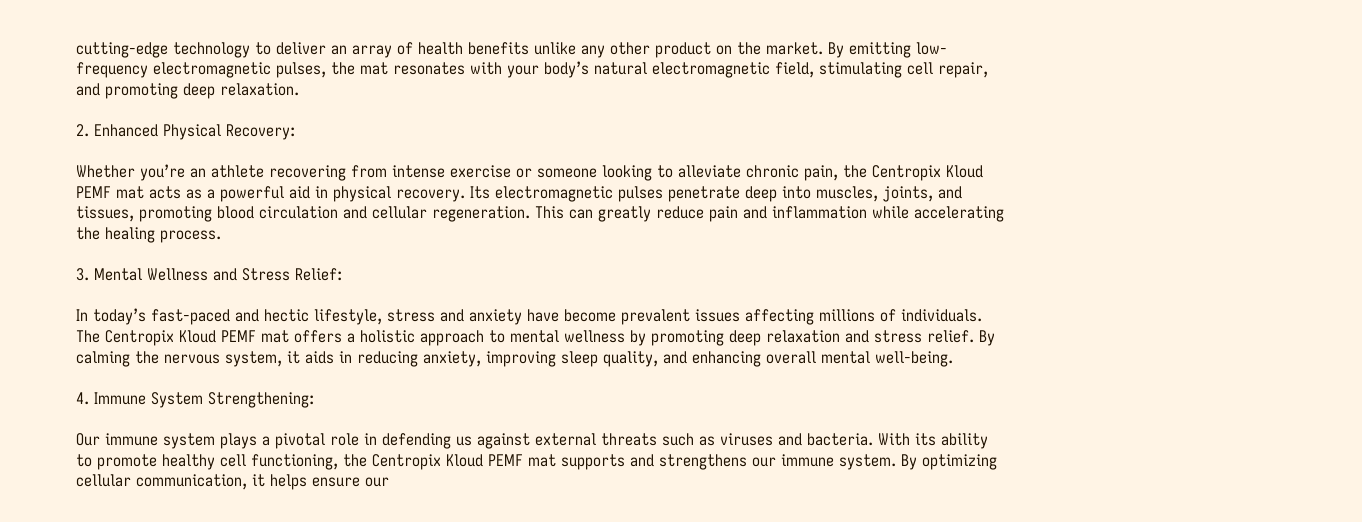cutting-edge technology to deliver an array of health benefits unlike any other product on the market. By emitting low-frequency electromagnetic pulses, the mat resonates with your body’s natural electromagnetic field, stimulating cell repair, and promoting deep relaxation.

2. Enhanced Physical Recovery:

Whether you’re an athlete recovering from intense exercise or someone looking to alleviate chronic pain, the Centropix Kloud PEMF mat acts as a powerful aid in physical recovery. Its electromagnetic pulses penetrate deep into muscles, joints, and tissues, promoting blood circulation and cellular regeneration. This can greatly reduce pain and inflammation while accelerating the healing process.

3. Mental Wellness and Stress Relief:

In today’s fast-paced and hectic lifestyle, stress and anxiety have become prevalent issues affecting millions of individuals. The Centropix Kloud PEMF mat offers a holistic approach to mental wellness by promoting deep relaxation and stress relief. By calming the nervous system, it aids in reducing anxiety, improving sleep quality, and enhancing overall mental well-being.

4. Immune System Strengthening:

Our immune system plays a pivotal role in defending us against external threats such as viruses and bacteria. With its ability to promote healthy cell functioning, the Centropix Kloud PEMF mat supports and strengthens our immune system. By optimizing cellular communication, it helps ensure our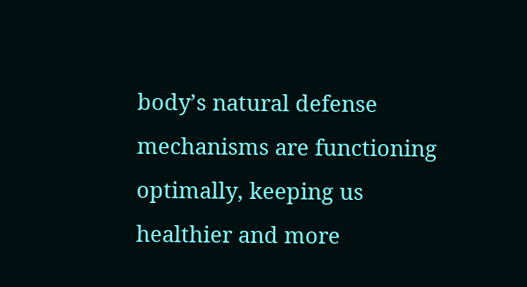body’s natural defense mechanisms are functioning optimally, keeping us healthier and more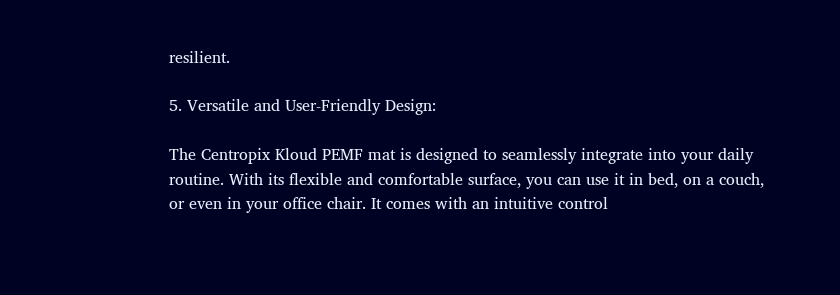resilient.

5. Versatile and User-Friendly Design:

The Centropix Kloud PEMF mat is designed to seamlessly integrate into your daily routine. With its flexible and comfortable surface, you can use it in bed, on a couch, or even in your office chair. It comes with an intuitive control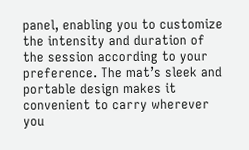panel, enabling you to customize the intensity and duration of the session according to your preference. The mat’s sleek and portable design makes it convenient to carry wherever you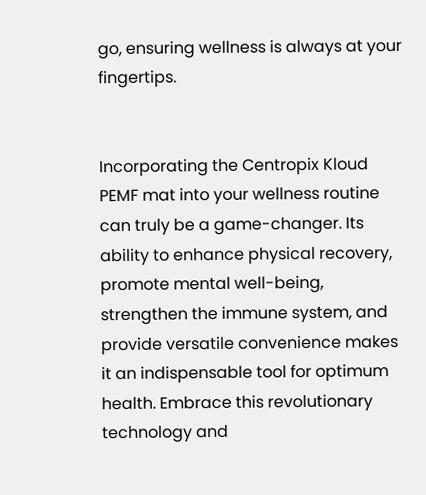go, ensuring wellness is always at your fingertips.


Incorporating the Centropix Kloud PEMF mat into your wellness routine can truly be a game-changer. Its ability to enhance physical recovery, promote mental well-being, strengthen the immune system, and provide versatile convenience makes it an indispensable tool for optimum health. Embrace this revolutionary technology and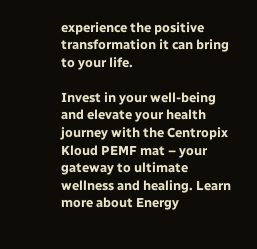experience the positive transformation it can bring to your life.

Invest in your well-being and elevate your health journey with the Centropix Kloud PEMF mat – your gateway to ultimate wellness and healing. Learn more about Energy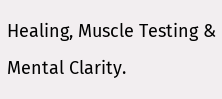Healing, Muscle Testing & Mental Clarity.